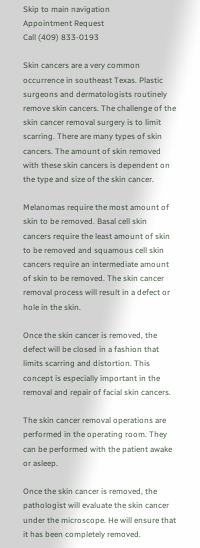Skip to main navigation
Appointment Request
Call (409) 833-0193

Skin cancers are a very common occurrence in southeast Texas. Plastic surgeons and dermatologists routinely remove skin cancers. The challenge of the skin cancer removal surgery is to limit scarring. There are many types of skin cancers. The amount of skin removed with these skin cancers is dependent on the type and size of the skin cancer.

Melanomas require the most amount of skin to be removed. Basal cell skin cancers require the least amount of skin to be removed and squamous cell skin cancers require an intermediate amount of skin to be removed. The skin cancer removal process will result in a defect or hole in the skin.

Once the skin cancer is removed, the defect will be closed in a fashion that limits scarring and distortion. This concept is especially important in the removal and repair of facial skin cancers.

The skin cancer removal operations are performed in the operating room. They can be performed with the patient awake or asleep.

Once the skin cancer is removed, the pathologist will evaluate the skin cancer under the microscope. He will ensure that it has been completely removed.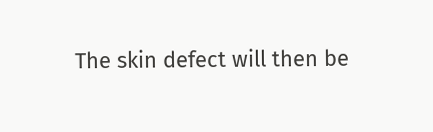The skin defect will then be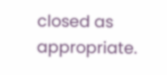closed as appropriate.